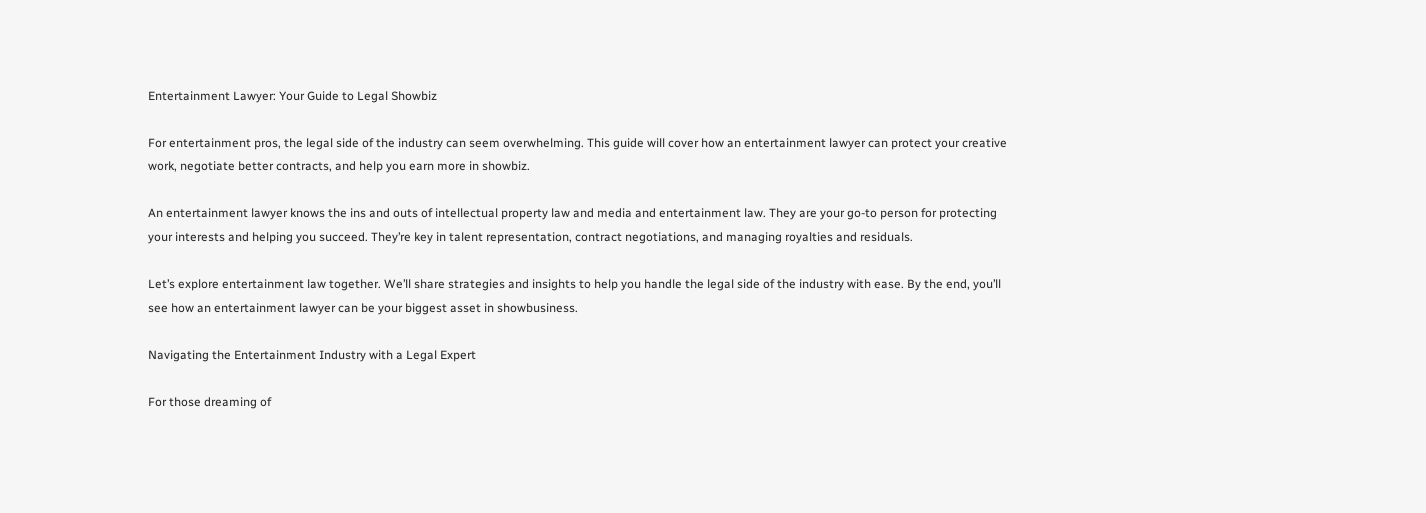Entertainment Lawyer: Your Guide to Legal Showbiz

For entertainment pros, the legal side of the industry can seem overwhelming. This guide will cover how an entertainment lawyer can protect your creative work, negotiate better contracts, and help you earn more in showbiz.

An entertainment lawyer knows the ins and outs of intellectual property law and media and entertainment law. They are your go-to person for protecting your interests and helping you succeed. They’re key in talent representation, contract negotiations, and managing royalties and residuals.

Let’s explore entertainment law together. We’ll share strategies and insights to help you handle the legal side of the industry with ease. By the end, you’ll see how an entertainment lawyer can be your biggest asset in showbusiness.

Navigating the Entertainment Industry with a Legal Expert

For those dreaming of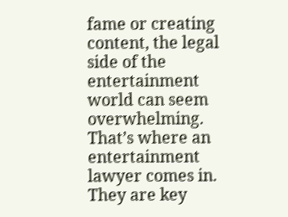fame or creating content, the legal side of the entertainment world can seem overwhelming. That’s where an entertainment lawyer comes in. They are key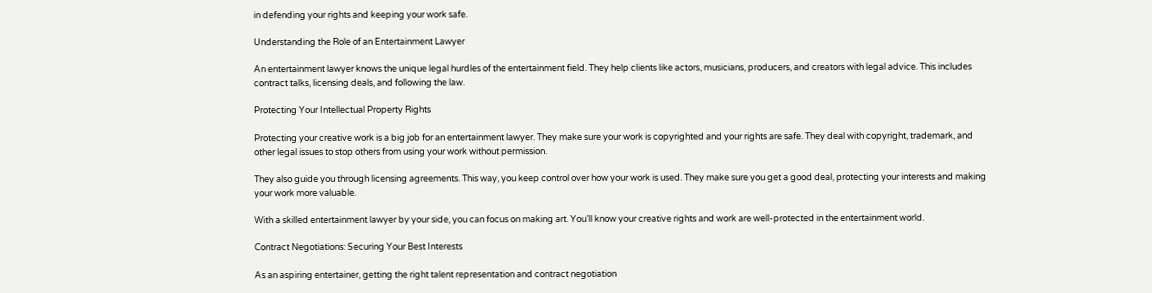in defending your rights and keeping your work safe.

Understanding the Role of an Entertainment Lawyer

An entertainment lawyer knows the unique legal hurdles of the entertainment field. They help clients like actors, musicians, producers, and creators with legal advice. This includes contract talks, licensing deals, and following the law.

Protecting Your Intellectual Property Rights

Protecting your creative work is a big job for an entertainment lawyer. They make sure your work is copyrighted and your rights are safe. They deal with copyright, trademark, and other legal issues to stop others from using your work without permission.

They also guide you through licensing agreements. This way, you keep control over how your work is used. They make sure you get a good deal, protecting your interests and making your work more valuable.

With a skilled entertainment lawyer by your side, you can focus on making art. You’ll know your creative rights and work are well-protected in the entertainment world.

Contract Negotiations: Securing Your Best Interests

As an aspiring entertainer, getting the right talent representation and contract negotiation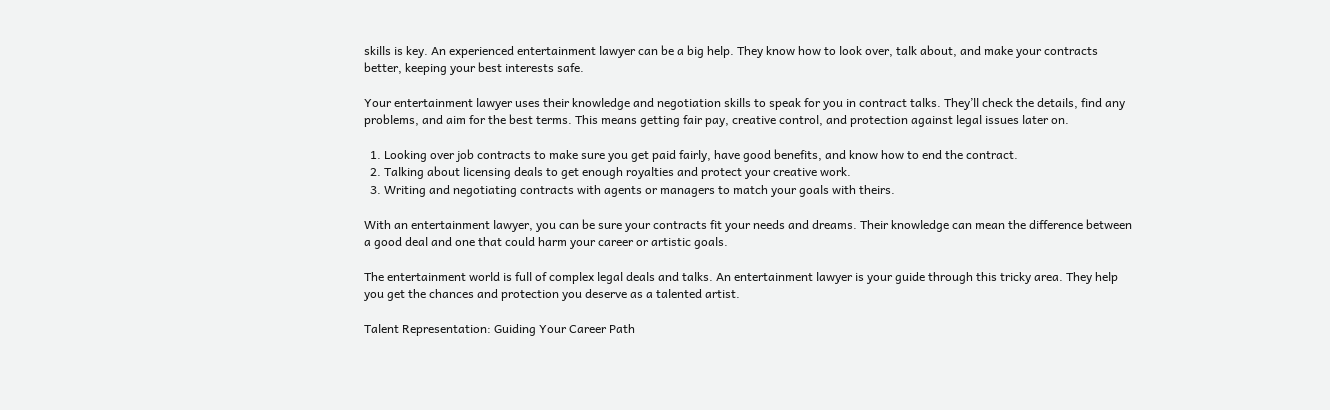skills is key. An experienced entertainment lawyer can be a big help. They know how to look over, talk about, and make your contracts better, keeping your best interests safe.

Your entertainment lawyer uses their knowledge and negotiation skills to speak for you in contract talks. They’ll check the details, find any problems, and aim for the best terms. This means getting fair pay, creative control, and protection against legal issues later on.

  1. Looking over job contracts to make sure you get paid fairly, have good benefits, and know how to end the contract.
  2. Talking about licensing deals to get enough royalties and protect your creative work.
  3. Writing and negotiating contracts with agents or managers to match your goals with theirs.

With an entertainment lawyer, you can be sure your contracts fit your needs and dreams. Their knowledge can mean the difference between a good deal and one that could harm your career or artistic goals.

The entertainment world is full of complex legal deals and talks. An entertainment lawyer is your guide through this tricky area. They help you get the chances and protection you deserve as a talented artist.

Talent Representation: Guiding Your Career Path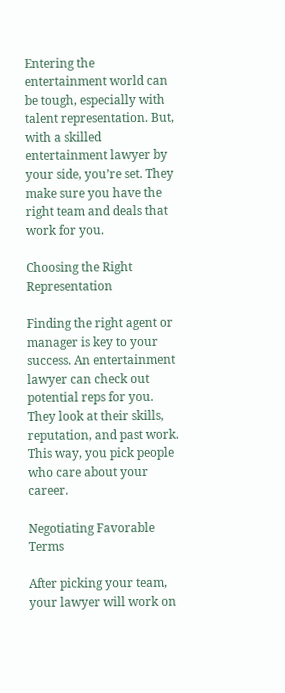Entering the entertainment world can be tough, especially with talent representation. But, with a skilled entertainment lawyer by your side, you’re set. They make sure you have the right team and deals that work for you.

Choosing the Right Representation

Finding the right agent or manager is key to your success. An entertainment lawyer can check out potential reps for you. They look at their skills, reputation, and past work. This way, you pick people who care about your career.

Negotiating Favorable Terms

After picking your team, your lawyer will work on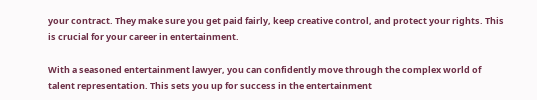your contract. They make sure you get paid fairly, keep creative control, and protect your rights. This is crucial for your career in entertainment.

With a seasoned entertainment lawyer, you can confidently move through the complex world of talent representation. This sets you up for success in the entertainment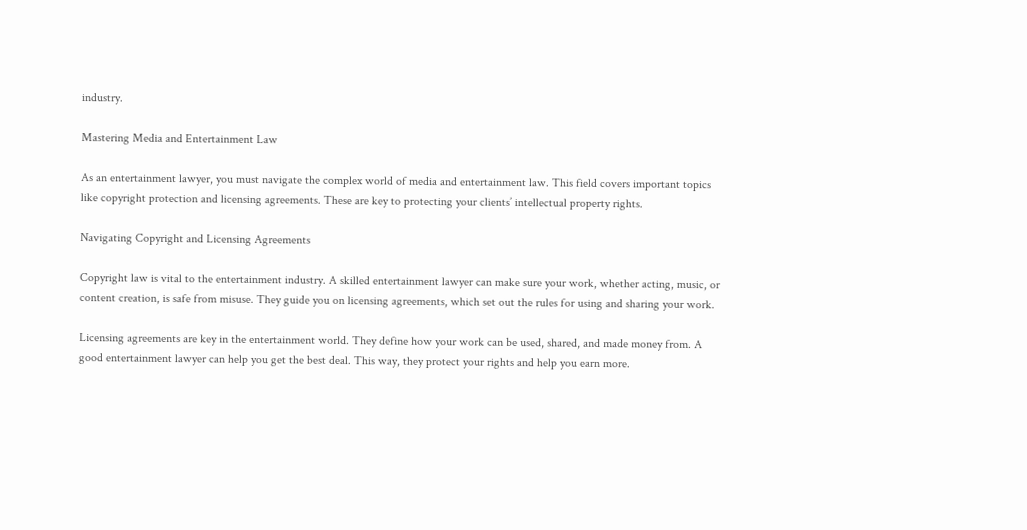industry.

Mastering Media and Entertainment Law

As an entertainment lawyer, you must navigate the complex world of media and entertainment law. This field covers important topics like copyright protection and licensing agreements. These are key to protecting your clients’ intellectual property rights.

Navigating Copyright and Licensing Agreements

Copyright law is vital to the entertainment industry. A skilled entertainment lawyer can make sure your work, whether acting, music, or content creation, is safe from misuse. They guide you on licensing agreements, which set out the rules for using and sharing your work.

Licensing agreements are key in the entertainment world. They define how your work can be used, shared, and made money from. A good entertainment lawyer can help you get the best deal. This way, they protect your rights and help you earn more.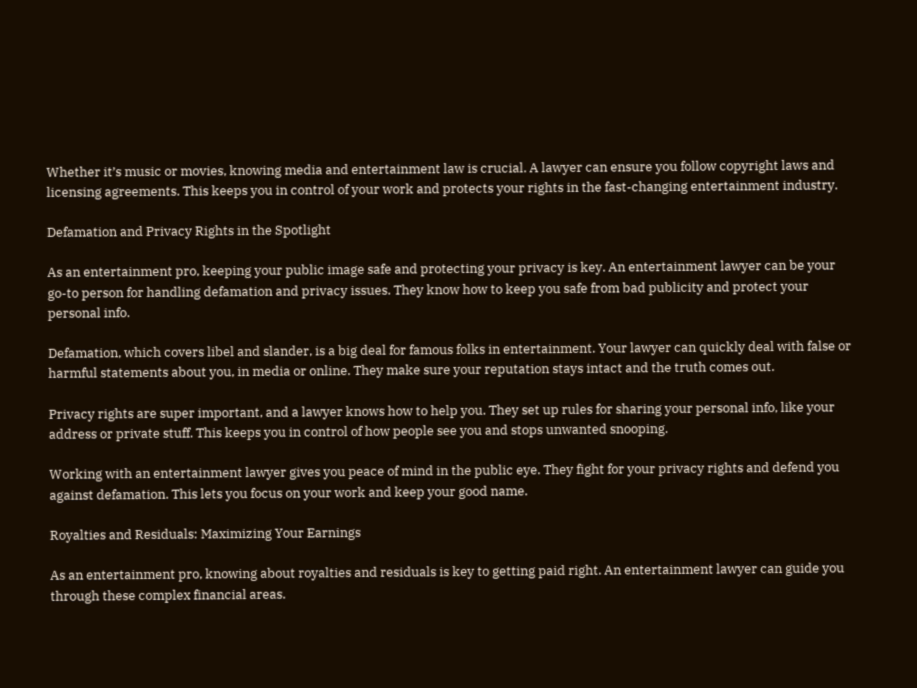Whether it’s music or movies, knowing media and entertainment law is crucial. A lawyer can ensure you follow copyright laws and licensing agreements. This keeps you in control of your work and protects your rights in the fast-changing entertainment industry.

Defamation and Privacy Rights in the Spotlight

As an entertainment pro, keeping your public image safe and protecting your privacy is key. An entertainment lawyer can be your go-to person for handling defamation and privacy issues. They know how to keep you safe from bad publicity and protect your personal info.

Defamation, which covers libel and slander, is a big deal for famous folks in entertainment. Your lawyer can quickly deal with false or harmful statements about you, in media or online. They make sure your reputation stays intact and the truth comes out.

Privacy rights are super important, and a lawyer knows how to help you. They set up rules for sharing your personal info, like your address or private stuff. This keeps you in control of how people see you and stops unwanted snooping.

Working with an entertainment lawyer gives you peace of mind in the public eye. They fight for your privacy rights and defend you against defamation. This lets you focus on your work and keep your good name.

Royalties and Residuals: Maximizing Your Earnings

As an entertainment pro, knowing about royalties and residuals is key to getting paid right. An entertainment lawyer can guide you through these complex financial areas.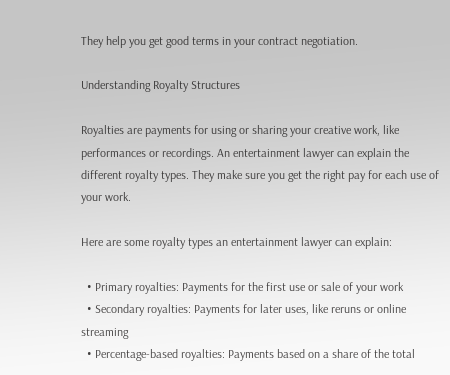They help you get good terms in your contract negotiation.

Understanding Royalty Structures

Royalties are payments for using or sharing your creative work, like performances or recordings. An entertainment lawyer can explain the different royalty types. They make sure you get the right pay for each use of your work.

Here are some royalty types an entertainment lawyer can explain:

  • Primary royalties: Payments for the first use or sale of your work
  • Secondary royalties: Payments for later uses, like reruns or online streaming
  • Percentage-based royalties: Payments based on a share of the total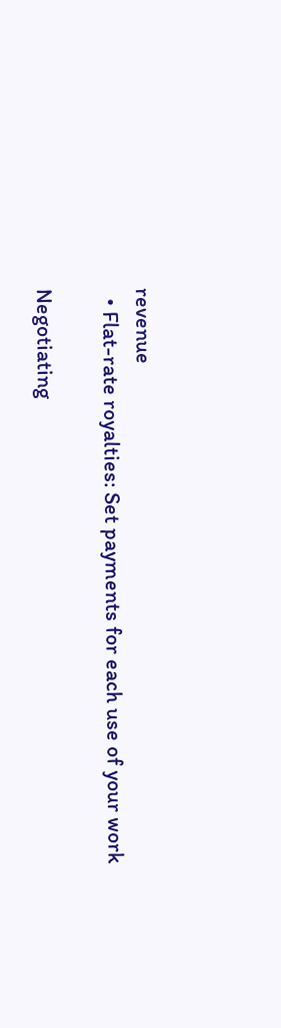revenue
  • Flat-rate royalties: Set payments for each use of your work

Negotiating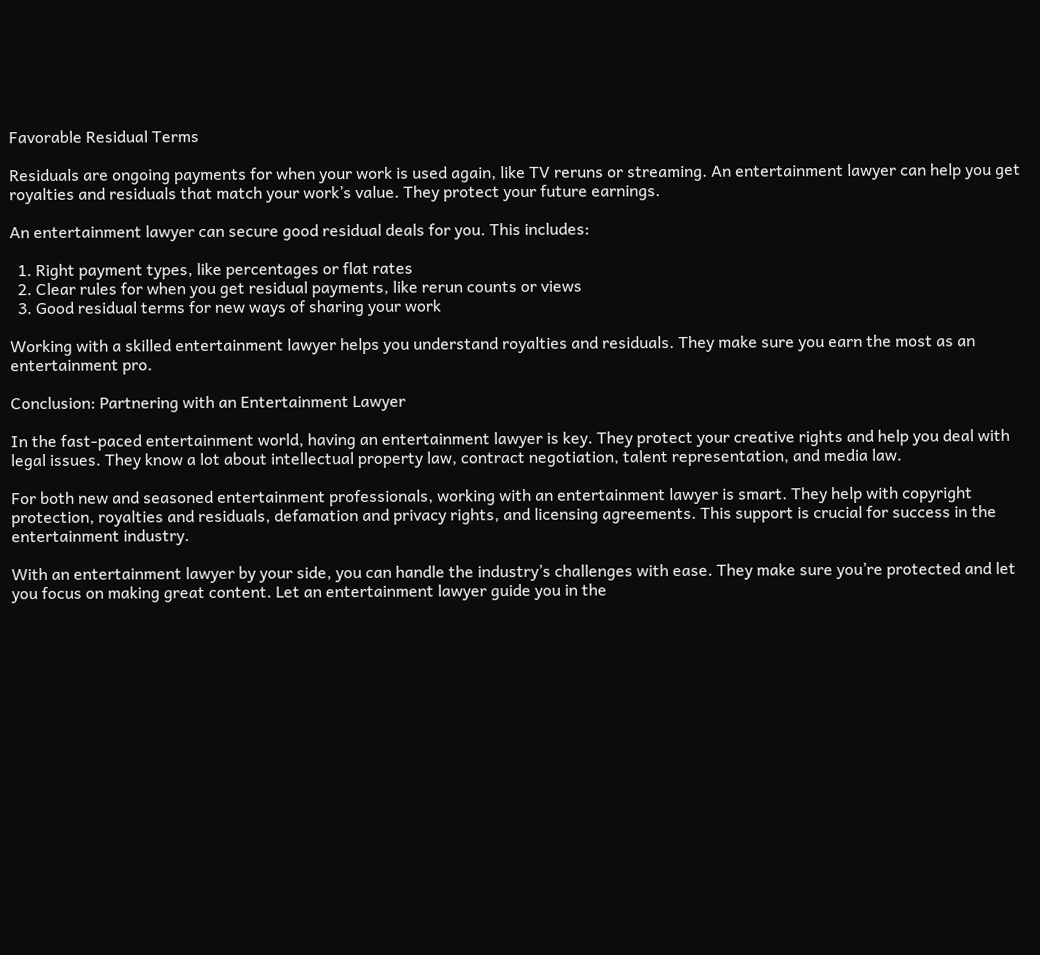Favorable Residual Terms

Residuals are ongoing payments for when your work is used again, like TV reruns or streaming. An entertainment lawyer can help you get royalties and residuals that match your work’s value. They protect your future earnings.

An entertainment lawyer can secure good residual deals for you. This includes:

  1. Right payment types, like percentages or flat rates
  2. Clear rules for when you get residual payments, like rerun counts or views
  3. Good residual terms for new ways of sharing your work

Working with a skilled entertainment lawyer helps you understand royalties and residuals. They make sure you earn the most as an entertainment pro.

Conclusion: Partnering with an Entertainment Lawyer

In the fast-paced entertainment world, having an entertainment lawyer is key. They protect your creative rights and help you deal with legal issues. They know a lot about intellectual property law, contract negotiation, talent representation, and media law.

For both new and seasoned entertainment professionals, working with an entertainment lawyer is smart. They help with copyright protection, royalties and residuals, defamation and privacy rights, and licensing agreements. This support is crucial for success in the entertainment industry.

With an entertainment lawyer by your side, you can handle the industry’s challenges with ease. They make sure you’re protected and let you focus on making great content. Let an entertainment lawyer guide you in the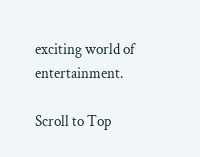exciting world of entertainment.

Scroll to Top